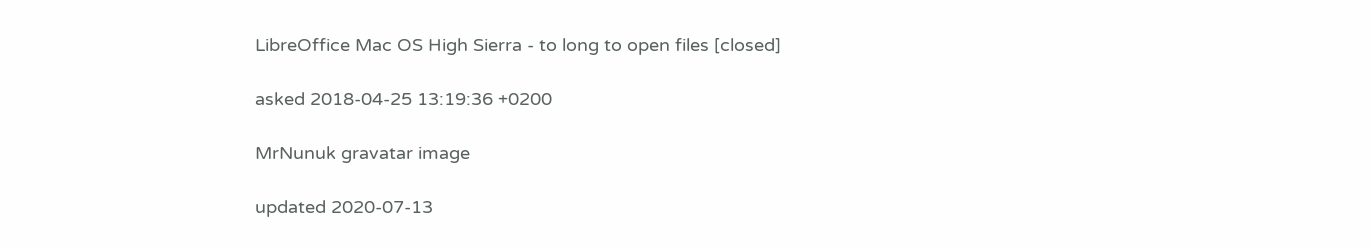LibreOffice Mac OS High Sierra - to long to open files [closed]

asked 2018-04-25 13:19:36 +0200

MrNunuk gravatar image

updated 2020-07-13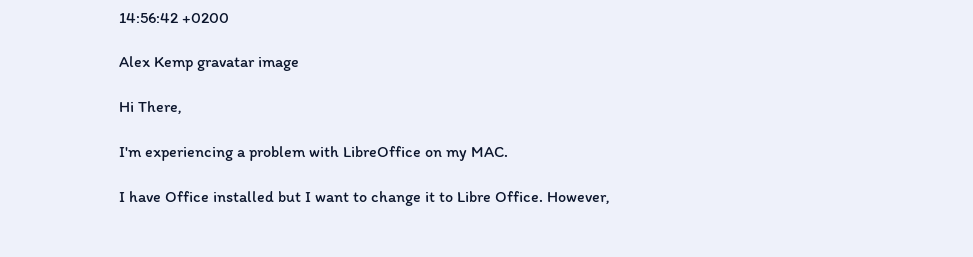14:56:42 +0200

Alex Kemp gravatar image

Hi There,

I'm experiencing a problem with LibreOffice on my MAC.

I have Office installed but I want to change it to Libre Office. However,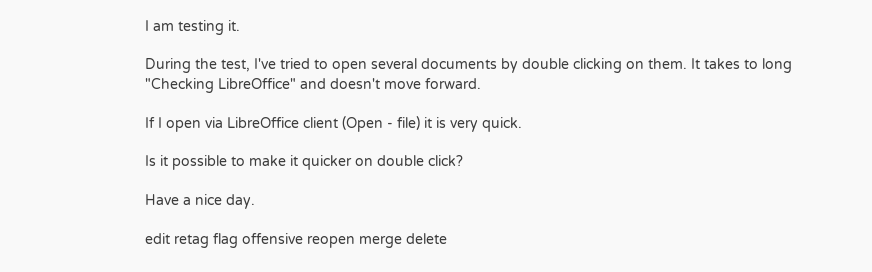I am testing it.

During the test, I've tried to open several documents by double clicking on them. It takes to long "Checking LibreOffice" and doesn't move forward.

If I open via LibreOffice client (Open - file) it is very quick.

Is it possible to make it quicker on double click?

Have a nice day.

edit retag flag offensive reopen merge delete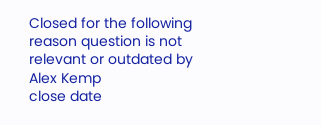Closed for the following reason question is not relevant or outdated by Alex Kemp
close date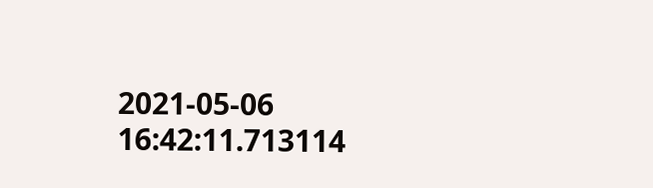2021-05-06 16:42:11.713114